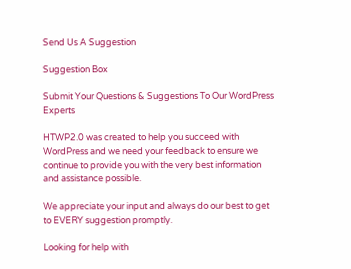Send Us A Suggestion

Suggestion Box

Submit Your Questions & Suggestions To Our WordPress Experts

HTWP2.0 was created to help you succeed with WordPress and we need your feedback to ensure we continue to provide you with the very best information and assistance possible.

We appreciate your input and always do our best to get to EVERY suggestion promptly.

Looking for help with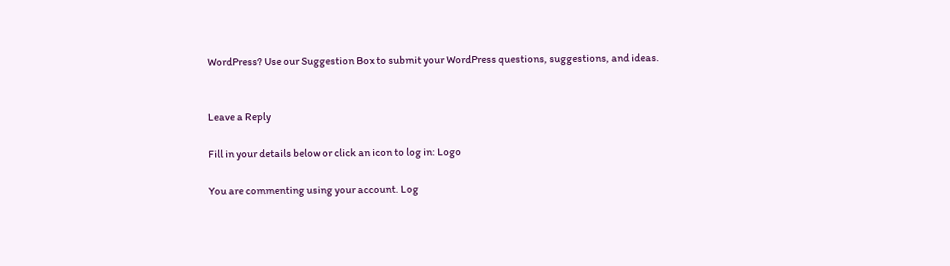WordPress? Use our Suggestion Box to submit your WordPress questions, suggestions, and ideas.


Leave a Reply

Fill in your details below or click an icon to log in: Logo

You are commenting using your account. Log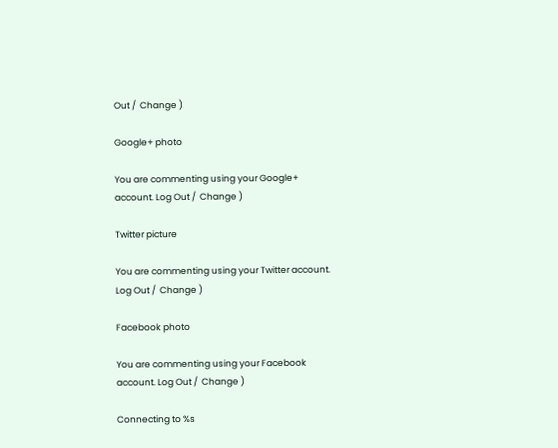Out /  Change )

Google+ photo

You are commenting using your Google+ account. Log Out /  Change )

Twitter picture

You are commenting using your Twitter account. Log Out /  Change )

Facebook photo

You are commenting using your Facebook account. Log Out /  Change )

Connecting to %s